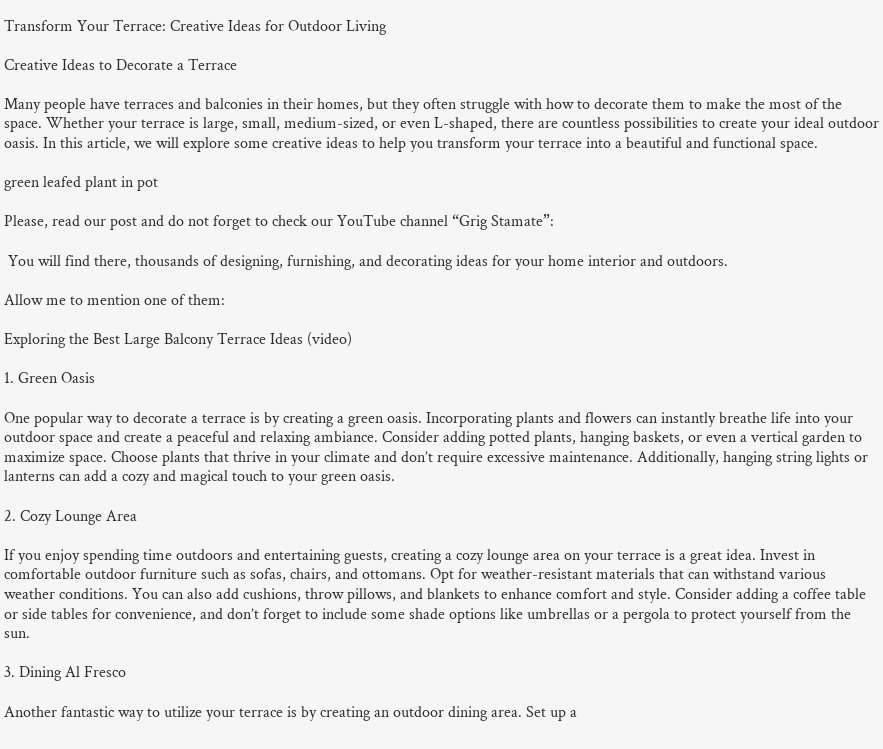Transform Your Terrace: Creative Ideas for Outdoor Living

Creative Ideas to Decorate a Terrace

Many people have terraces and balconies in their homes, but they often struggle with how to decorate them to make the most of the space. Whether your terrace is large, small, medium-sized, or even L-shaped, there are countless possibilities to create your ideal outdoor oasis. In this article, we will explore some creative ideas to help you transform your terrace into a beautiful and functional space.

green leafed plant in pot

Please, read our post and do not forget to check our YouTube channel “Grig Stamate”:

 You will find there, thousands of designing, furnishing, and decorating ideas for your home interior and outdoors.

Allow me to mention one of them:

Exploring the Best Large Balcony Terrace Ideas (video)

1. Green Oasis

One popular way to decorate a terrace is by creating a green oasis. Incorporating plants and flowers can instantly breathe life into your outdoor space and create a peaceful and relaxing ambiance. Consider adding potted plants, hanging baskets, or even a vertical garden to maximize space. Choose plants that thrive in your climate and don’t require excessive maintenance. Additionally, hanging string lights or lanterns can add a cozy and magical touch to your green oasis.

2. Cozy Lounge Area

If you enjoy spending time outdoors and entertaining guests, creating a cozy lounge area on your terrace is a great idea. Invest in comfortable outdoor furniture such as sofas, chairs, and ottomans. Opt for weather-resistant materials that can withstand various weather conditions. You can also add cushions, throw pillows, and blankets to enhance comfort and style. Consider adding a coffee table or side tables for convenience, and don’t forget to include some shade options like umbrellas or a pergola to protect yourself from the sun.

3. Dining Al Fresco

Another fantastic way to utilize your terrace is by creating an outdoor dining area. Set up a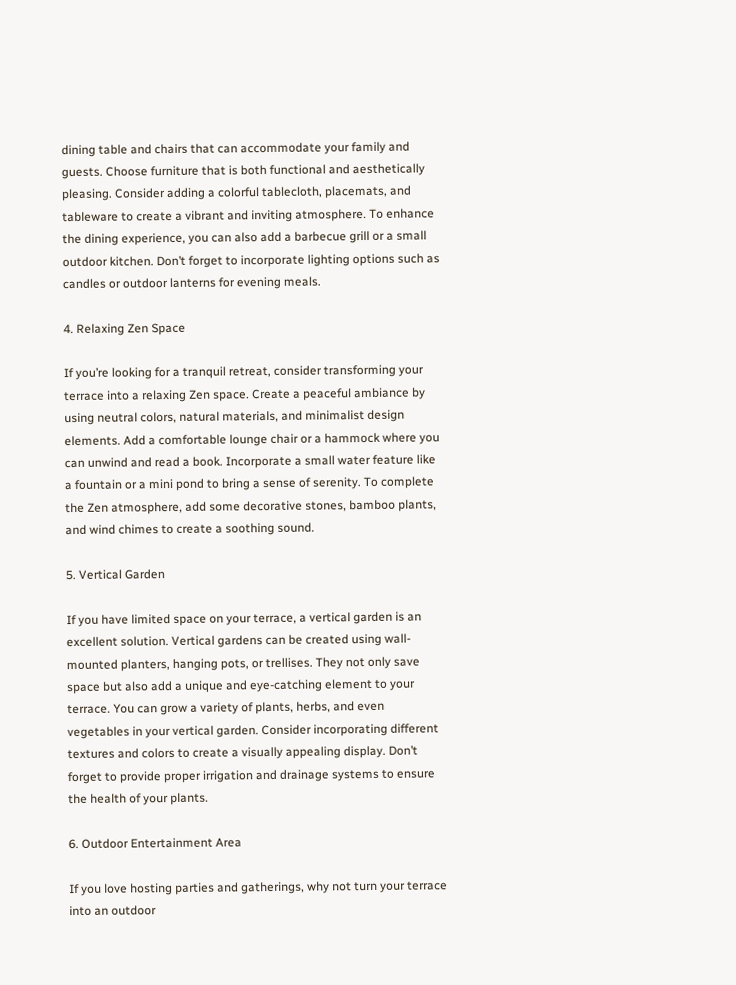dining table and chairs that can accommodate your family and guests. Choose furniture that is both functional and aesthetically pleasing. Consider adding a colorful tablecloth, placemats, and tableware to create a vibrant and inviting atmosphere. To enhance the dining experience, you can also add a barbecue grill or a small outdoor kitchen. Don’t forget to incorporate lighting options such as candles or outdoor lanterns for evening meals.

4. Relaxing Zen Space

If you’re looking for a tranquil retreat, consider transforming your terrace into a relaxing Zen space. Create a peaceful ambiance by using neutral colors, natural materials, and minimalist design elements. Add a comfortable lounge chair or a hammock where you can unwind and read a book. Incorporate a small water feature like a fountain or a mini pond to bring a sense of serenity. To complete the Zen atmosphere, add some decorative stones, bamboo plants, and wind chimes to create a soothing sound.

5. Vertical Garden

If you have limited space on your terrace, a vertical garden is an excellent solution. Vertical gardens can be created using wall-mounted planters, hanging pots, or trellises. They not only save space but also add a unique and eye-catching element to your terrace. You can grow a variety of plants, herbs, and even vegetables in your vertical garden. Consider incorporating different textures and colors to create a visually appealing display. Don’t forget to provide proper irrigation and drainage systems to ensure the health of your plants.

6. Outdoor Entertainment Area

If you love hosting parties and gatherings, why not turn your terrace into an outdoor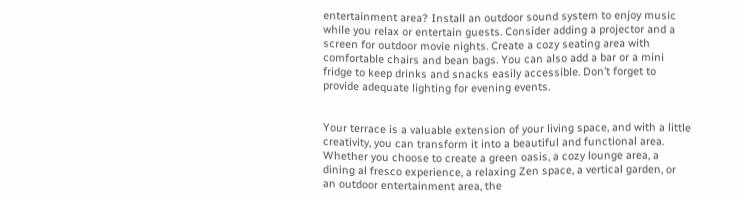entertainment area? Install an outdoor sound system to enjoy music while you relax or entertain guests. Consider adding a projector and a screen for outdoor movie nights. Create a cozy seating area with comfortable chairs and bean bags. You can also add a bar or a mini fridge to keep drinks and snacks easily accessible. Don’t forget to provide adequate lighting for evening events.


Your terrace is a valuable extension of your living space, and with a little creativity, you can transform it into a beautiful and functional area. Whether you choose to create a green oasis, a cozy lounge area, a dining al fresco experience, a relaxing Zen space, a vertical garden, or an outdoor entertainment area, the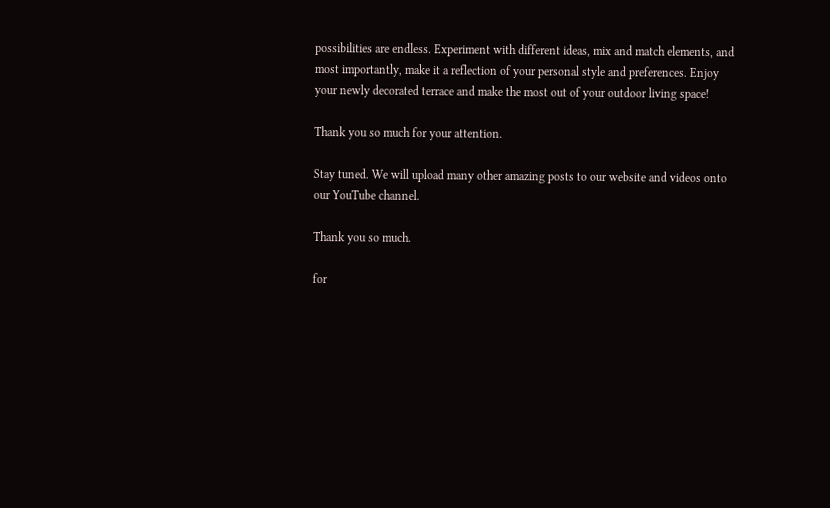possibilities are endless. Experiment with different ideas, mix and match elements, and most importantly, make it a reflection of your personal style and preferences. Enjoy your newly decorated terrace and make the most out of your outdoor living space!

Thank you so much for your attention.

Stay tuned. We will upload many other amazing posts to our website and videos onto our YouTube channel.

Thank you so much.

for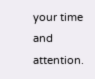your time and attention.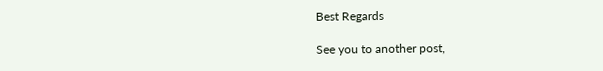Best Regards

See you to another post,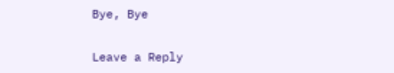Bye, Bye

Leave a Reply